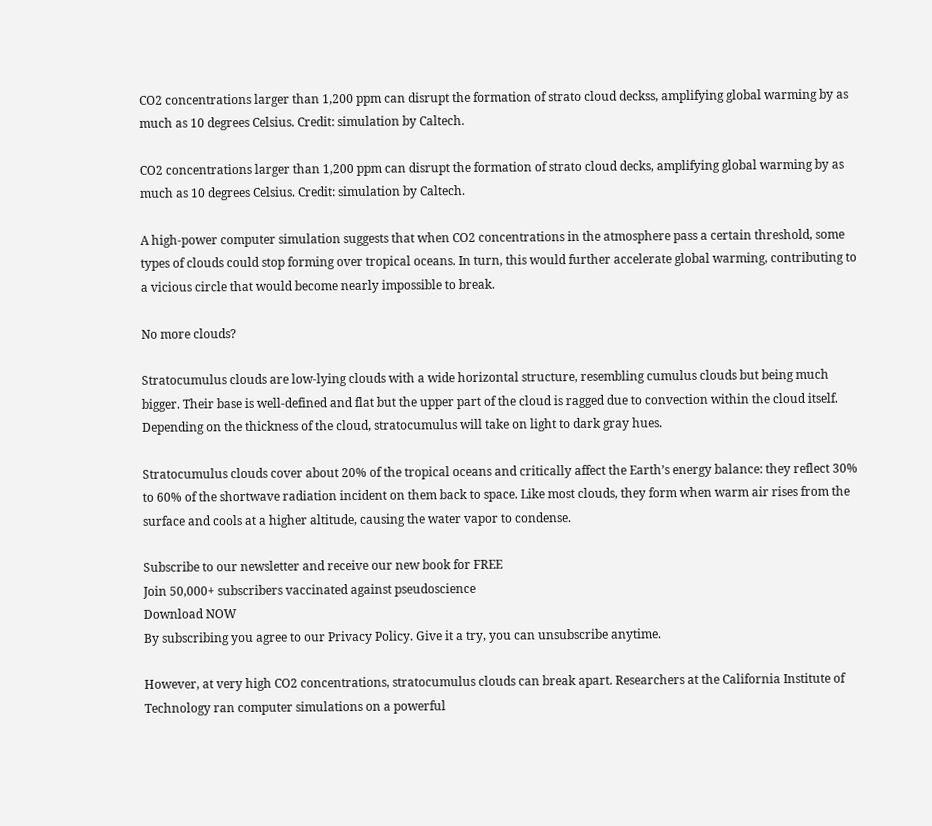CO2 concentrations larger than 1,200 ppm can disrupt the formation of strato cloud deckss, amplifying global warming by as much as 10 degrees Celsius. Credit: simulation by Caltech.

CO2 concentrations larger than 1,200 ppm can disrupt the formation of strato cloud decks, amplifying global warming by as much as 10 degrees Celsius. Credit: simulation by Caltech.

A high-power computer simulation suggests that when CO2 concentrations in the atmosphere pass a certain threshold, some types of clouds could stop forming over tropical oceans. In turn, this would further accelerate global warming, contributing to a vicious circle that would become nearly impossible to break.

No more clouds?

Stratocumulus clouds are low-lying clouds with a wide horizontal structure, resembling cumulus clouds but being much bigger. Their base is well-defined and flat but the upper part of the cloud is ragged due to convection within the cloud itself. Depending on the thickness of the cloud, stratocumulus will take on light to dark gray hues.

Stratocumulus clouds cover about 20% of the tropical oceans and critically affect the Earth’s energy balance: they reflect 30% to 60% of the shortwave radiation incident on them back to space. Like most clouds, they form when warm air rises from the surface and cools at a higher altitude, causing the water vapor to condense.

Subscribe to our newsletter and receive our new book for FREE
Join 50,000+ subscribers vaccinated against pseudoscience
Download NOW
By subscribing you agree to our Privacy Policy. Give it a try, you can unsubscribe anytime.

However, at very high CO2 concentrations, stratocumulus clouds can break apart. Researchers at the California Institute of Technology ran computer simulations on a powerful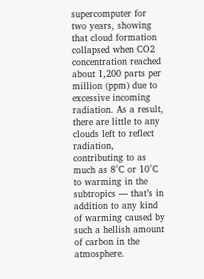supercomputer for two years, showing that cloud formation collapsed when CO2 concentration reached about 1,200 parts per million (ppm) due to excessive incoming radiation. As a result, there are little to any clouds left to reflect radiation, contributing to as much as 8°C or 10°C to warming in the subtropics — that’s in addition to any kind of warming caused by such a hellish amount of carbon in the atmosphere.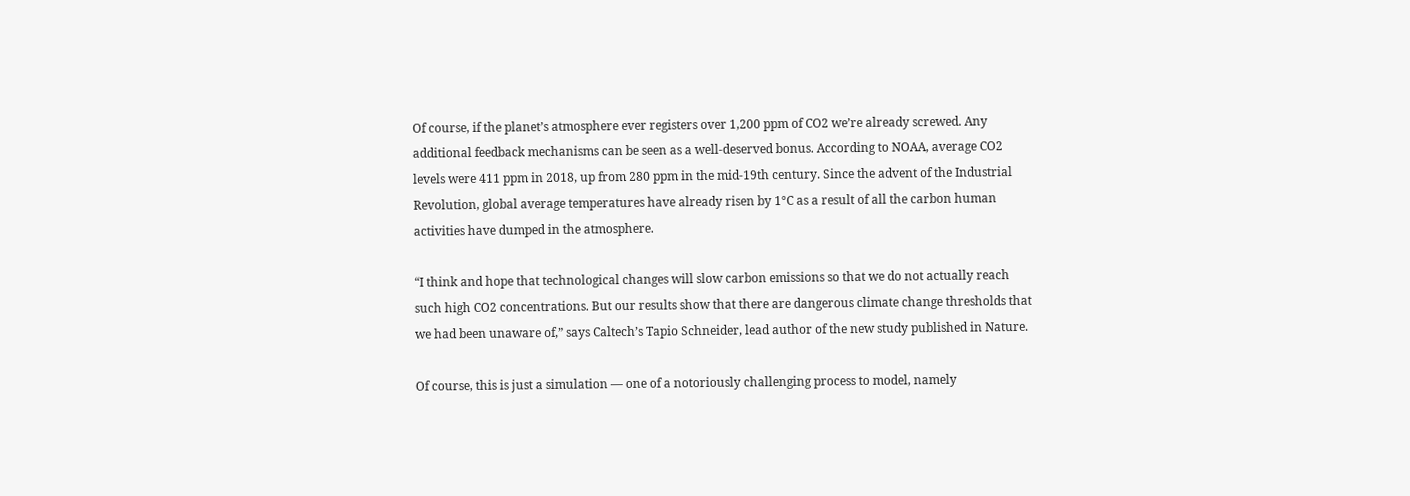Of course, if the planet’s atmosphere ever registers over 1,200 ppm of CO2 we’re already screwed. Any additional feedback mechanisms can be seen as a well-deserved bonus. According to NOAA, average CO2 levels were 411 ppm in 2018, up from 280 ppm in the mid-19th century. Since the advent of the Industrial Revolution, global average temperatures have already risen by 1°C as a result of all the carbon human activities have dumped in the atmosphere.

“I think and hope that technological changes will slow carbon emissions so that we do not actually reach such high CO2 concentrations. But our results show that there are dangerous climate change thresholds that we had been unaware of,” says Caltech’s Tapio Schneider, lead author of the new study published in Nature.

Of course, this is just a simulation — one of a notoriously challenging process to model, namely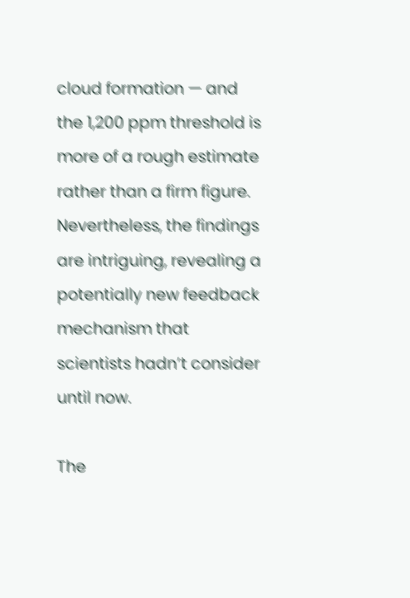cloud formation — and the 1,200 ppm threshold is more of a rough estimate rather than a firm figure. Nevertheless, the findings are intriguing, revealing a potentially new feedback mechanism that scientists hadn’t consider until now.

The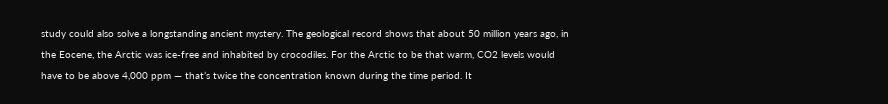study could also solve a longstanding ancient mystery. The geological record shows that about 50 million years ago, in the Eocene, the Arctic was ice-free and inhabited by crocodiles. For the Arctic to be that warm, CO2 levels would have to be above 4,000 ppm — that’s twice the concentration known during the time period. It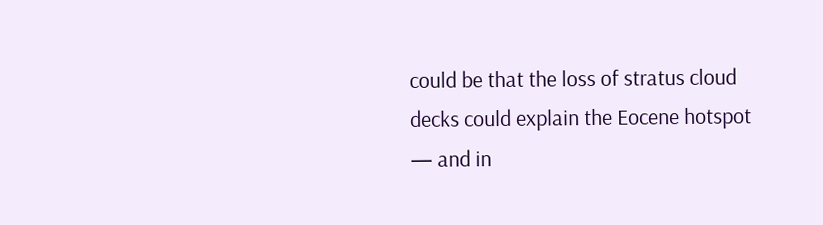could be that the loss of stratus cloud decks could explain the Eocene hotspot — and in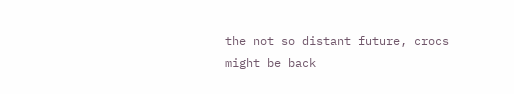the not so distant future, crocs might be back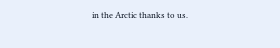in the Arctic thanks to us.